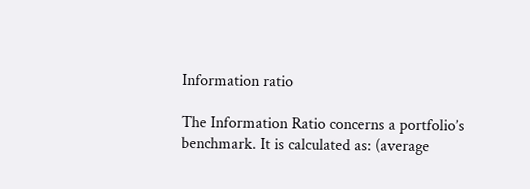Information ratio

The Information Ratio concerns a portfolio’s benchmark. It is calculated as: (average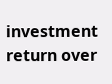investment return over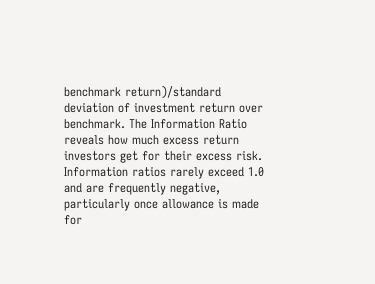benchmark return)/standard deviation of investment return over benchmark. The Information Ratio reveals how much excess return investors get for their excess risk. Information ratios rarely exceed 1.0 and are frequently negative, particularly once allowance is made for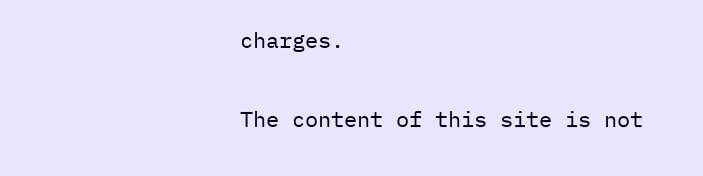charges.

The content of this site is not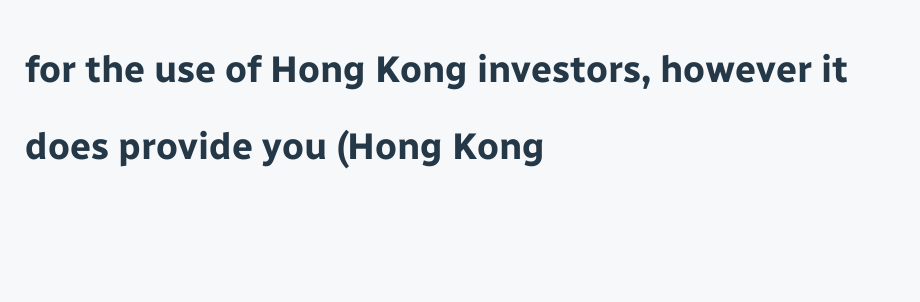for the use of Hong Kong investors, however it does provide you (Hong Kong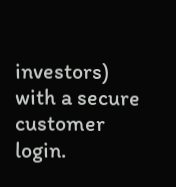investors) with a secure customer login.